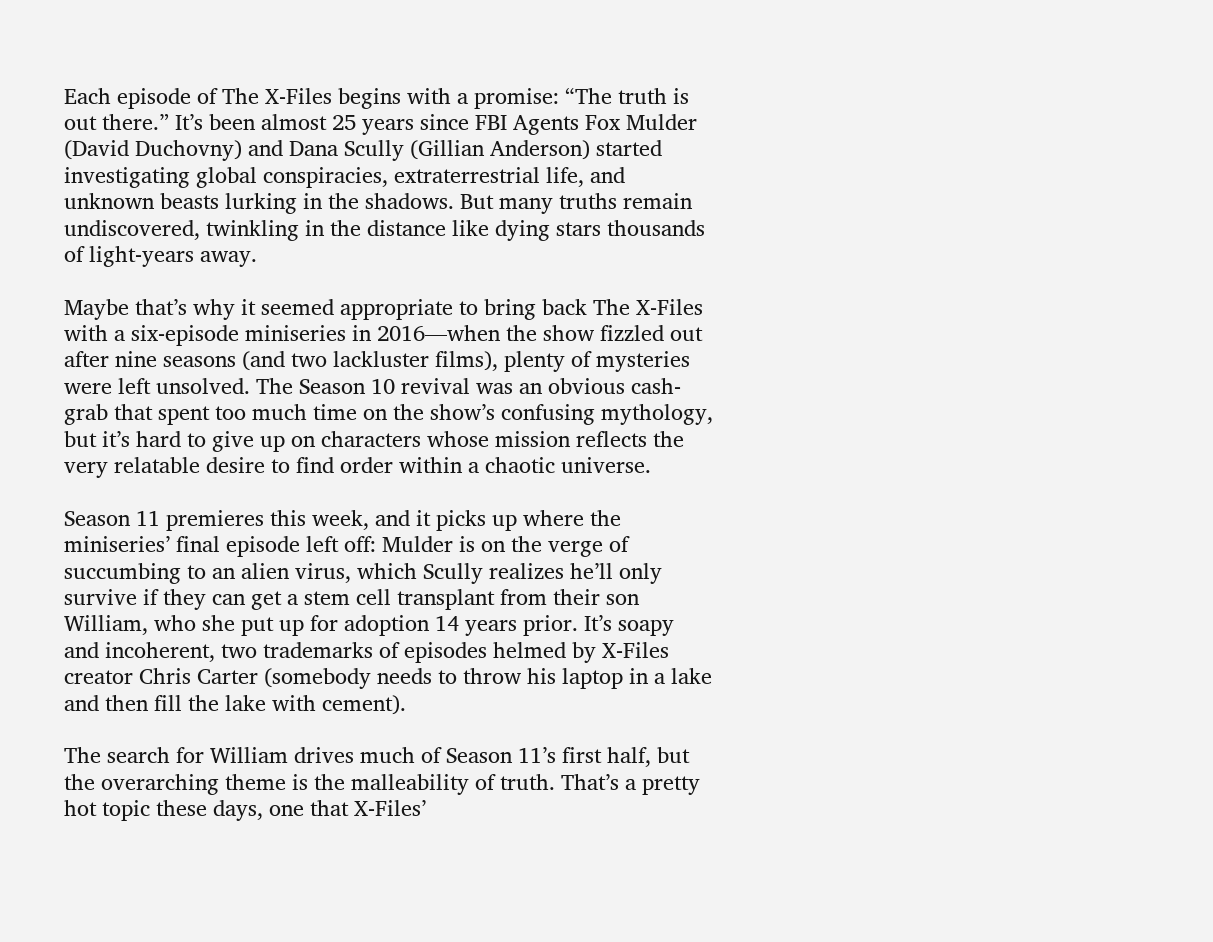Each episode of The X-Files begins with a promise: “The truth is out there.” It’s been almost 25 years since FBI Agents Fox Mulder (David Duchovny) and Dana Scully (Gillian Anderson) started investigating global conspiracies, extraterrestrial life, and unknown beasts lurking in the shadows. But many truths remain undiscovered, twinkling in the distance like dying stars thousands of light-years away.

Maybe that’s why it seemed appropriate to bring back The X-Files with a six-episode miniseries in 2016—when the show fizzled out after nine seasons (and two lackluster films), plenty of mysteries were left unsolved. The Season 10 revival was an obvious cash-grab that spent too much time on the show’s confusing mythology, but it’s hard to give up on characters whose mission reflects the very relatable desire to find order within a chaotic universe.

Season 11 premieres this week, and it picks up where the miniseries’ final episode left off: Mulder is on the verge of succumbing to an alien virus, which Scully realizes he’ll only survive if they can get a stem cell transplant from their son William, who she put up for adoption 14 years prior. It’s soapy and incoherent, two trademarks of episodes helmed by X-Files creator Chris Carter (somebody needs to throw his laptop in a lake and then fill the lake with cement).

The search for William drives much of Season 11’s first half, but the overarching theme is the malleability of truth. That’s a pretty hot topic these days, one that X-Files’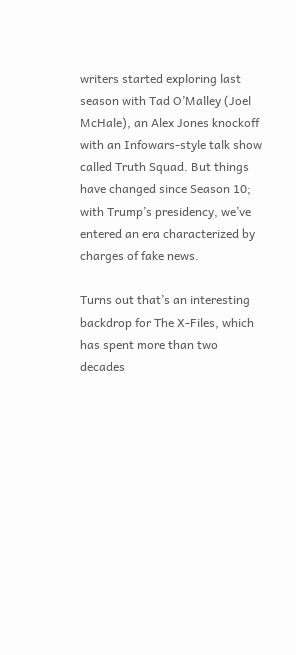writers started exploring last season with Tad O’Malley (Joel McHale), an Alex Jones knockoff with an Infowars-style talk show called Truth Squad. But things have changed since Season 10; with Trump’s presidency, we’ve entered an era characterized by charges of fake news.

Turns out that’s an interesting backdrop for The X-Files, which has spent more than two decades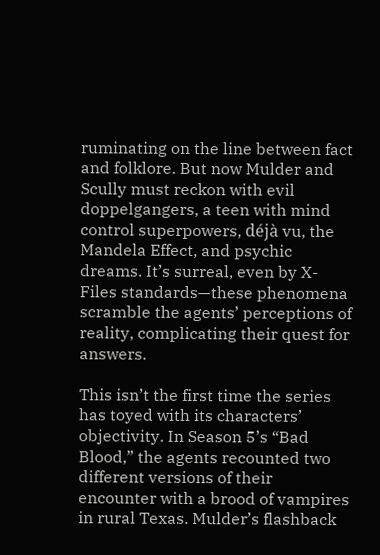ruminating on the line between fact and folklore. But now Mulder and Scully must reckon with evil doppelgangers, a teen with mind control superpowers, déjà vu, the Mandela Effect, and psychic dreams. It’s surreal, even by X-Files standards—these phenomena scramble the agents’ perceptions of reality, complicating their quest for answers.

This isn’t the first time the series has toyed with its characters’ objectivity. In Season 5’s “Bad Blood,” the agents recounted two different versions of their encounter with a brood of vampires in rural Texas. Mulder’s flashback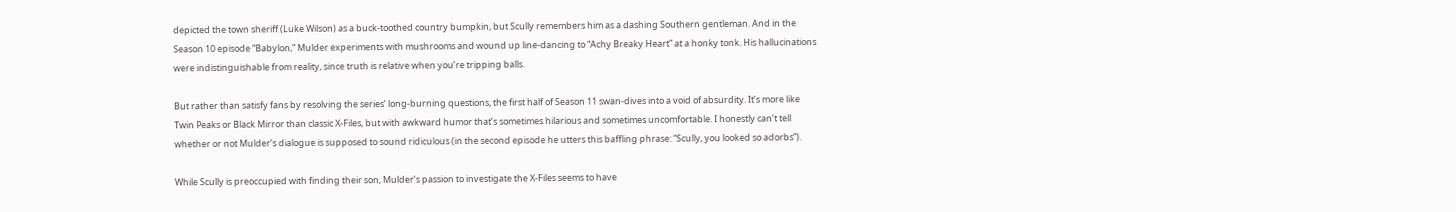depicted the town sheriff (Luke Wilson) as a buck-toothed country bumpkin, but Scully remembers him as a dashing Southern gentleman. And in the Season 10 episode “Babylon,” Mulder experiments with mushrooms and wound up line-dancing to “Achy Breaky Heart” at a honky tonk. His hallucinations were indistinguishable from reality, since truth is relative when you’re tripping balls.

But rather than satisfy fans by resolving the series’ long-burning questions, the first half of Season 11 swan-dives into a void of absurdity. It’s more like Twin Peaks or Black Mirror than classic X-Files, but with awkward humor that’s sometimes hilarious and sometimes uncomfortable. I honestly can’t tell whether or not Mulder’s dialogue is supposed to sound ridiculous (in the second episode he utters this baffling phrase: “Scully, you looked so adorbs”).

While Scully is preoccupied with finding their son, Mulder’s passion to investigate the X-Files seems to have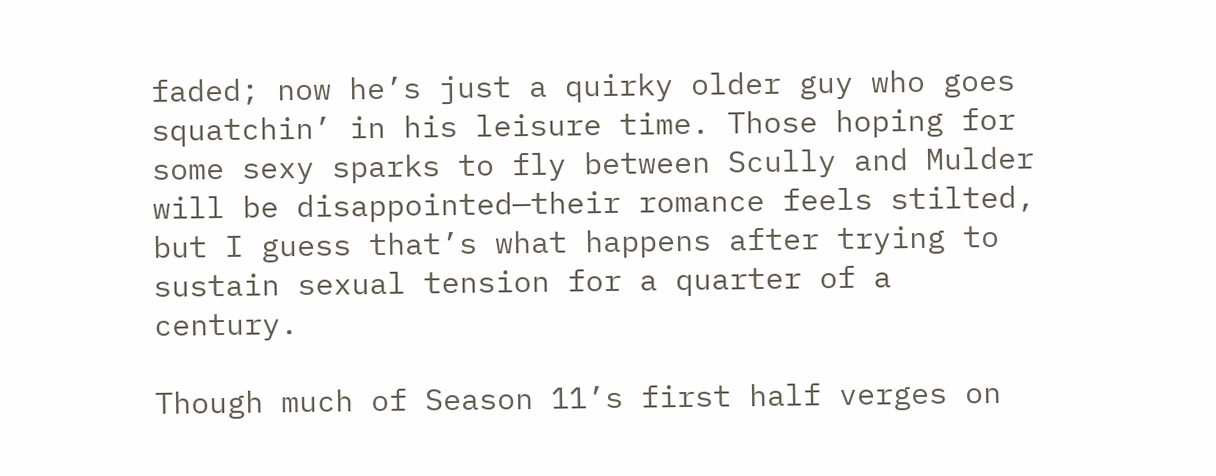faded; now he’s just a quirky older guy who goes squatchin’ in his leisure time. Those hoping for some sexy sparks to fly between Scully and Mulder will be disappointed—their romance feels stilted, but I guess that’s what happens after trying to sustain sexual tension for a quarter of a century.

Though much of Season 11’s first half verges on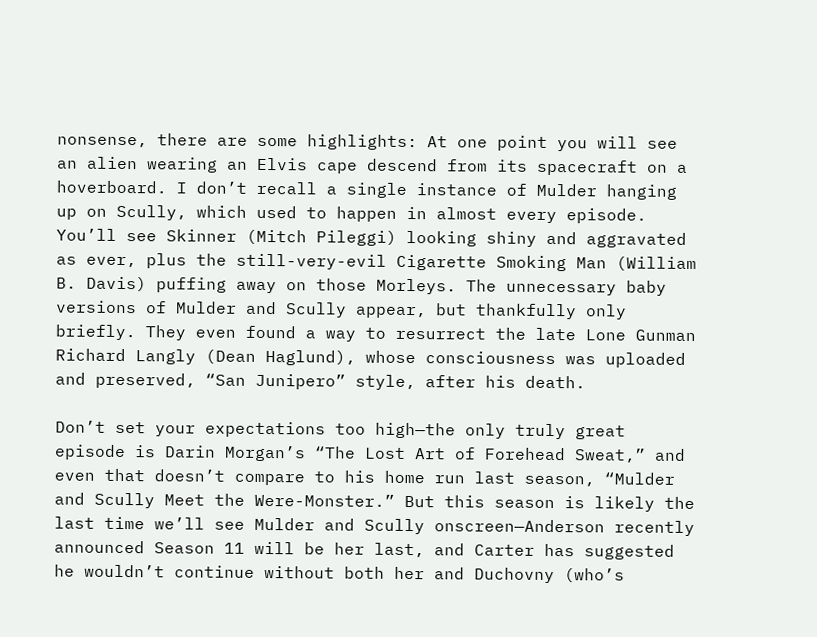nonsense, there are some highlights: At one point you will see an alien wearing an Elvis cape descend from its spacecraft on a hoverboard. I don’t recall a single instance of Mulder hanging up on Scully, which used to happen in almost every episode. You’ll see Skinner (Mitch Pileggi) looking shiny and aggravated as ever, plus the still-very-evil Cigarette Smoking Man (William B. Davis) puffing away on those Morleys. The unnecessary baby versions of Mulder and Scully appear, but thankfully only briefly. They even found a way to resurrect the late Lone Gunman Richard Langly (Dean Haglund), whose consciousness was uploaded and preserved, “San Junipero” style, after his death.

Don’t set your expectations too high—the only truly great episode is Darin Morgan’s “The Lost Art of Forehead Sweat,” and even that doesn’t compare to his home run last season, “Mulder and Scully Meet the Were-Monster.” But this season is likely the last time we’ll see Mulder and Scully onscreen—Anderson recently announced Season 11 will be her last, and Carter has suggested he wouldn’t continue without both her and Duchovny (who’s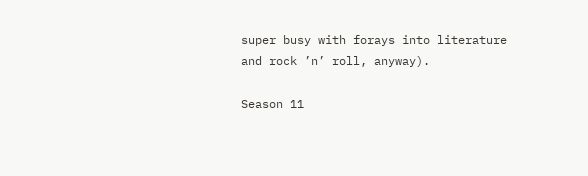super busy with forays into literature and rock ’n’ roll, anyway).

Season 11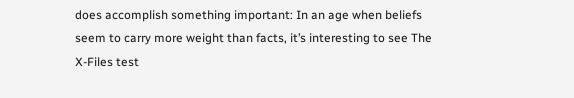does accomplish something important: In an age when beliefs seem to carry more weight than facts, it’s interesting to see The X-Files test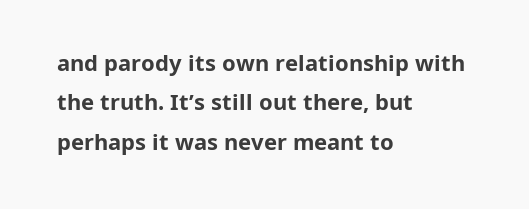and parody its own relationship with the truth. It’s still out there, but perhaps it was never meant to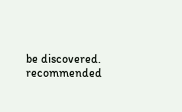be discovered. recommended